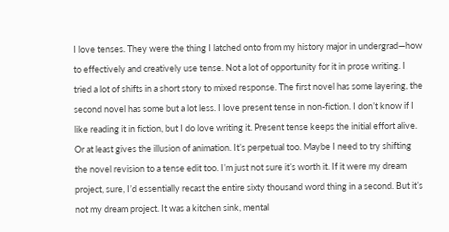I love tenses. They were the thing I latched onto from my history major in undergrad—how to effectively and creatively use tense. Not a lot of opportunity for it in prose writing. I tried a lot of shifts in a short story to mixed response. The first novel has some layering, the second novel has some but a lot less. I love present tense in non-fiction. I don’t know if I like reading it in fiction, but I do love writing it. Present tense keeps the initial effort alive. Or at least gives the illusion of animation. It’s perpetual too. Maybe I need to try shifting the novel revision to a tense edit too. I’m just not sure it’s worth it. If it were my dream project, sure, I’d essentially recast the entire sixty thousand word thing in a second. But it’s not my dream project. It was a kitchen sink, mental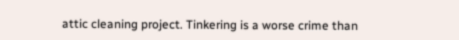attic cleaning project. Tinkering is a worse crime than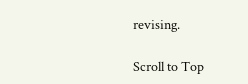revising.

Scroll to Top